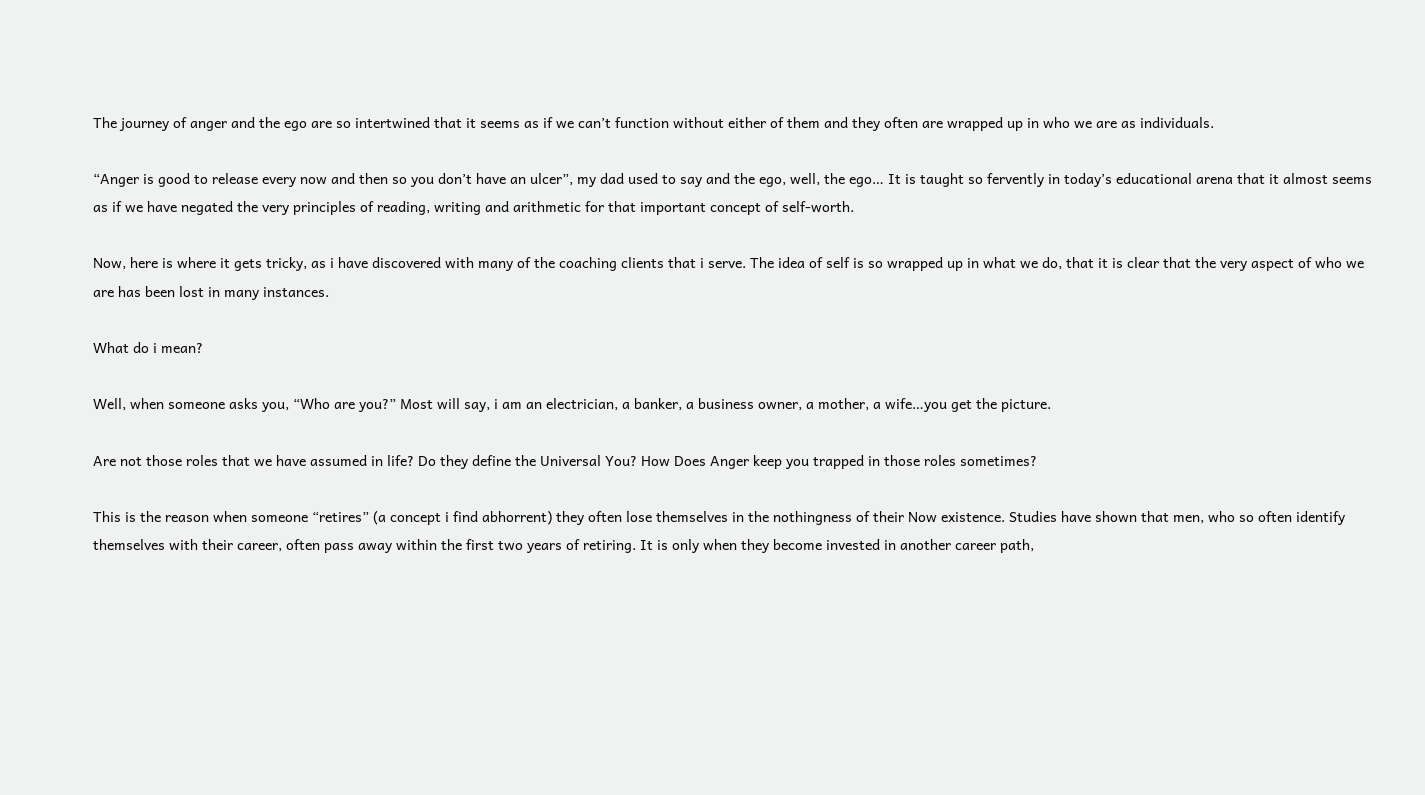The journey of anger and the ego are so intertwined that it seems as if we can’t function without either of them and they often are wrapped up in who we are as individuals.

“Anger is good to release every now and then so you don’t have an ulcer”, my dad used to say and the ego, well, the ego… It is taught so fervently in today’s educational arena that it almost seems as if we have negated the very principles of reading, writing and arithmetic for that important concept of self-worth.

Now, here is where it gets tricky, as i have discovered with many of the coaching clients that i serve. The idea of self is so wrapped up in what we do, that it is clear that the very aspect of who we are has been lost in many instances.

What do i mean?

Well, when someone asks you, “Who are you?” Most will say, i am an electrician, a banker, a business owner, a mother, a wife…you get the picture.

Are not those roles that we have assumed in life? Do they define the Universal You? How Does Anger keep you trapped in those roles sometimes?

This is the reason when someone “retires” (a concept i find abhorrent) they often lose themselves in the nothingness of their Now existence. Studies have shown that men, who so often identify themselves with their career, often pass away within the first two years of retiring. It is only when they become invested in another career path,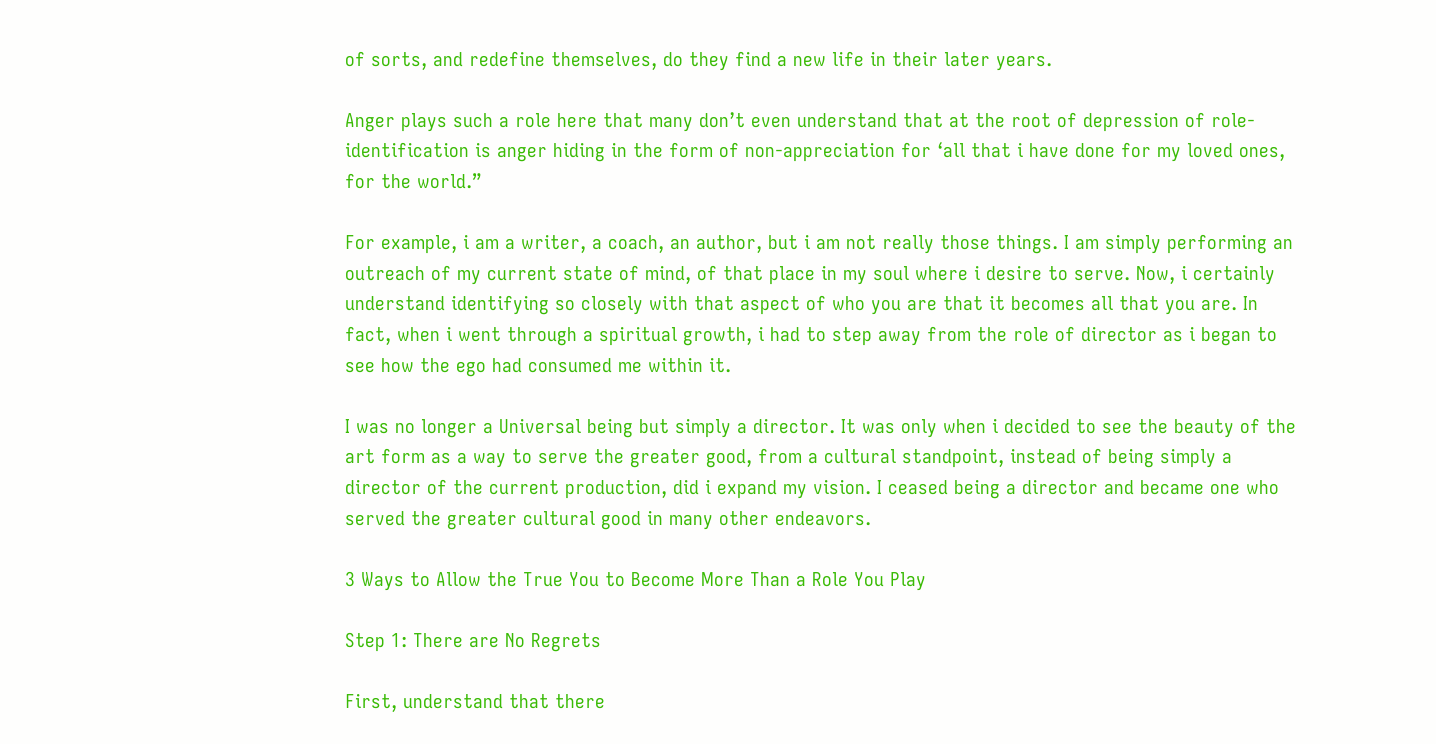of sorts, and redefine themselves, do they find a new life in their later years.

Anger plays such a role here that many don’t even understand that at the root of depression of role-identification is anger hiding in the form of non-appreciation for ‘all that i have done for my loved ones, for the world.”

For example, i am a writer, a coach, an author, but i am not really those things. I am simply performing an outreach of my current state of mind, of that place in my soul where i desire to serve. Now, i certainly understand identifying so closely with that aspect of who you are that it becomes all that you are. In fact, when i went through a spiritual growth, i had to step away from the role of director as i began to see how the ego had consumed me within it.

I was no longer a Universal being but simply a director. It was only when i decided to see the beauty of the art form as a way to serve the greater good, from a cultural standpoint, instead of being simply a director of the current production, did i expand my vision. I ceased being a director and became one who served the greater cultural good in many other endeavors.

3 Ways to Allow the True You to Become More Than a Role You Play

Step 1: There are No Regrets

First, understand that there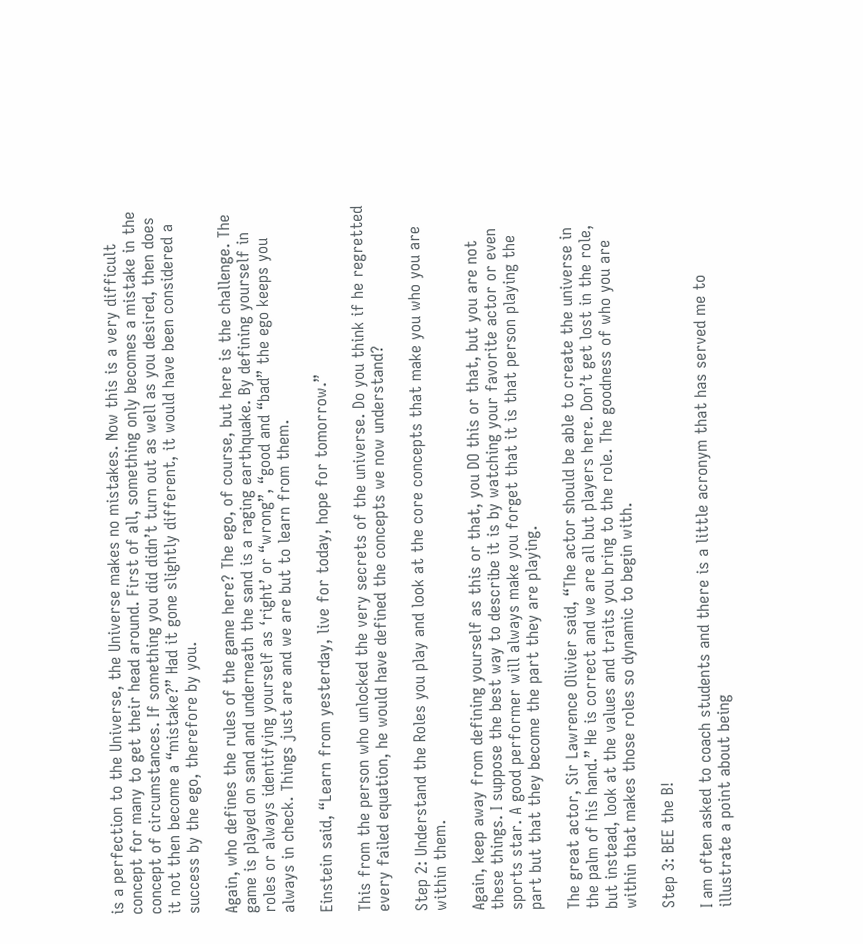is a perfection to the Universe, the Universe makes no mistakes. Now this is a very difficult concept for many to get their head around. First of all, something only becomes a mistake in the concept of circumstances. If something you did didn’t turn out as well as you desired, then does it not then become a “mistake?” Had it gone slightly different, it would have been considered a success by the ego, therefore by you.

Again, who defines the rules of the game here? The ego, of course, but here is the challenge. The game is played on sand and underneath the sand is a raging earthquake. By defining yourself in roles or always identifying yourself as ‘right’ or “wrong”, “good and “bad” the ego keeps you always in check. Things just are and we are but to learn from them.

Einstein said, “Learn from yesterday, live for today, hope for tomorrow.”

This from the person who unlocked the very secrets of the universe. Do you think if he regretted every failed equation, he would have defined the concepts we now understand?

Step 2: Understand the Roles you play and look at the core concepts that make you who you are within them.

Again, keep away from defining yourself as this or that, you DO this or that, but you are not these things. I suppose the best way to describe it is by watching your favorite actor or even sports star. A good performer will always make you forget that it is that person playing the part but that they become the part they are playing.

The great actor, Sir Lawrence Olivier said, “The actor should be able to create the universe in the palm of his hand.” He is correct and we are all but players here. Don’t get lost in the role, but instead, look at the values and traits you bring to the role. The goodness of who you are within that makes those roles so dynamic to begin with.

Step 3: BEE the B!

I am often asked to coach students and there is a little acronym that has served me to illustrate a point about being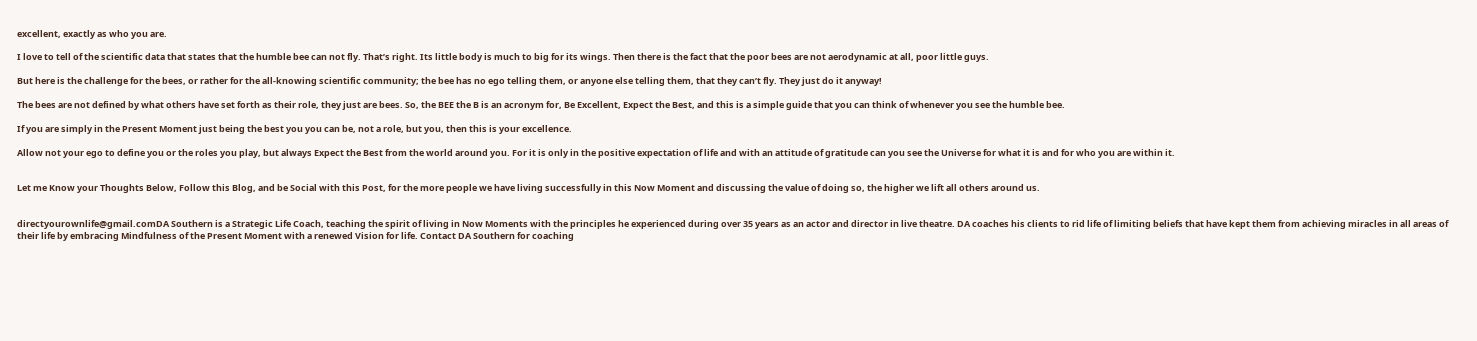excellent, exactly as who you are.

I love to tell of the scientific data that states that the humble bee can not fly. That’s right. Its little body is much to big for its wings. Then there is the fact that the poor bees are not aerodynamic at all, poor little guys.

But here is the challenge for the bees, or rather for the all-knowing scientific community; the bee has no ego telling them, or anyone else telling them, that they can’t fly. They just do it anyway!

The bees are not defined by what others have set forth as their role, they just are bees. So, the BEE the B is an acronym for, Be Excellent, Expect the Best, and this is a simple guide that you can think of whenever you see the humble bee.

If you are simply in the Present Moment just being the best you you can be, not a role, but you, then this is your excellence.

Allow not your ego to define you or the roles you play, but always Expect the Best from the world around you. For it is only in the positive expectation of life and with an attitude of gratitude can you see the Universe for what it is and for who you are within it.


Let me Know your Thoughts Below, Follow this Blog, and be Social with this Post, for the more people we have living successfully in this Now Moment and discussing the value of doing so, the higher we lift all others around us.


directyourownlife@gmail.comDA Southern is a Strategic Life Coach, teaching the spirit of living in Now Moments with the principles he experienced during over 35 years as an actor and director in live theatre. DA coaches his clients to rid life of limiting beliefs that have kept them from achieving miracles in all areas of their life by embracing Mindfulness of the Present Moment with a renewed Vision for life. Contact DA Southern for coaching